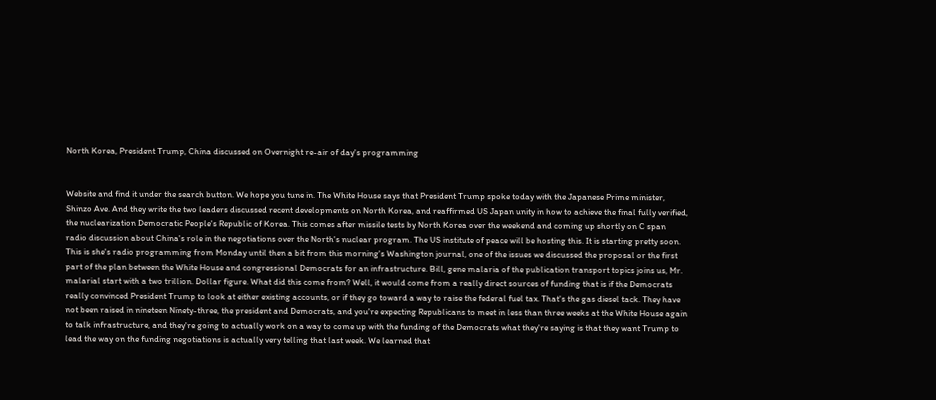North Korea, President Trump, China discussed on Overnight re-air of day's programming


Website and find it under the search button. We hope you tune in. The White House says that President Trump spoke today with the Japanese Prime minister, Shinzo Ave. And they write the two leaders discussed recent developments on North Korea, and reaffirmed US Japan unity in how to achieve the final fully verified, the nuclearization Democratic People's Republic of Korea. This comes after missile tests by North Korea over the weekend and coming up shortly on C span radio discussion about China's role in the negotiations over the North's nuclear program. The US institute of peace will be hosting this. It is starting pretty soon. This is she's radio programming from Monday until then a bit from this morning's Washington journal, one of the issues we discussed the proposal or the first part of the plan between the White House and congressional Democrats for an infrastructure. Bill, gene malaria of the publication transport topics joins us, Mr. malarial start with a two trillion. Dollar figure. What did this come from? Well, it would come from a really direct sources of funding that is if the Democrats really convinced President Trump to look at either existing accounts, or if they go toward a way to raise the federal fuel tax. That's the gas diesel tack. They have not been raised in nineteen Ninety-three, the president and Democrats, and you're expecting Republicans to meet in less than three weeks at the White House again to talk infrastructure, and they're going to actually work on a way to come up with the funding of the Democrats what they're saying is that they want Trump to lead the way on the funding negotiations is actually very telling that last week. We learned that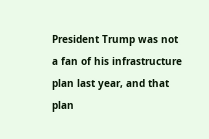President Trump was not a fan of his infrastructure plan last year, and that plan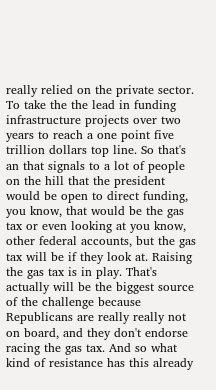really relied on the private sector. To take the the lead in funding infrastructure projects over two years to reach a one point five trillion dollars top line. So that's an that signals to a lot of people on the hill that the president would be open to direct funding, you know, that would be the gas tax or even looking at you know, other federal accounts, but the gas tax will be if they look at. Raising the gas tax is in play. That's actually will be the biggest source of the challenge because Republicans are really really not on board, and they don't endorse racing the gas tax. And so what kind of resistance has this already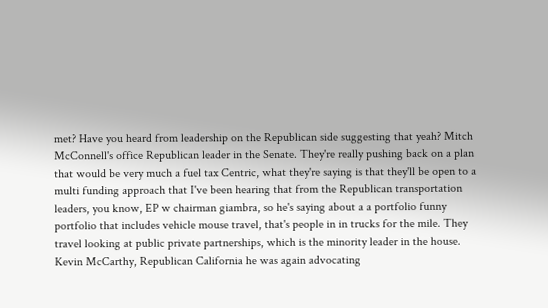met? Have you heard from leadership on the Republican side suggesting that yeah? Mitch McConnell's office Republican leader in the Senate. They're really pushing back on a plan that would be very much a fuel tax Centric, what they're saying is that they'll be open to a multi funding approach that I've been hearing that from the Republican transportation leaders, you know, EP w chairman giambra, so he's saying about a a portfolio funny portfolio that includes vehicle mouse travel, that's people in in trucks for the mile. They travel looking at public private partnerships, which is the minority leader in the house. Kevin McCarthy, Republican California he was again advocating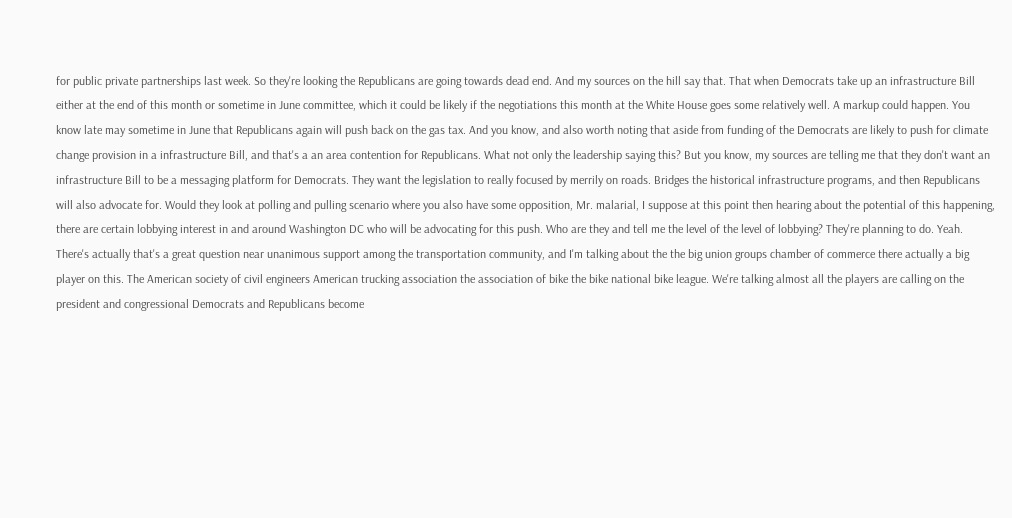for public private partnerships last week. So they're looking the Republicans are going towards dead end. And my sources on the hill say that. That when Democrats take up an infrastructure Bill either at the end of this month or sometime in June committee, which it could be likely if the negotiations this month at the White House goes some relatively well. A markup could happen. You know late may sometime in June that Republicans again will push back on the gas tax. And you know, and also worth noting that aside from funding of the Democrats are likely to push for climate change provision in a infrastructure Bill, and that's a an area contention for Republicans. What not only the leadership saying this? But you know, my sources are telling me that they don't want an infrastructure Bill to be a messaging platform for Democrats. They want the legislation to really focused by merrily on roads. Bridges the historical infrastructure programs, and then Republicans will also advocate for. Would they look at polling and pulling scenario where you also have some opposition, Mr. malarial, I suppose at this point then hearing about the potential of this happening, there are certain lobbying interest in and around Washington DC who will be advocating for this push. Who are they and tell me the level of the level of lobbying? They're planning to do. Yeah. There's actually that's a great question near unanimous support among the transportation community, and I'm talking about the the big union groups chamber of commerce there actually a big player on this. The American society of civil engineers American trucking association the association of bike the bike national bike league. We're talking almost all the players are calling on the president and congressional Democrats and Republicans become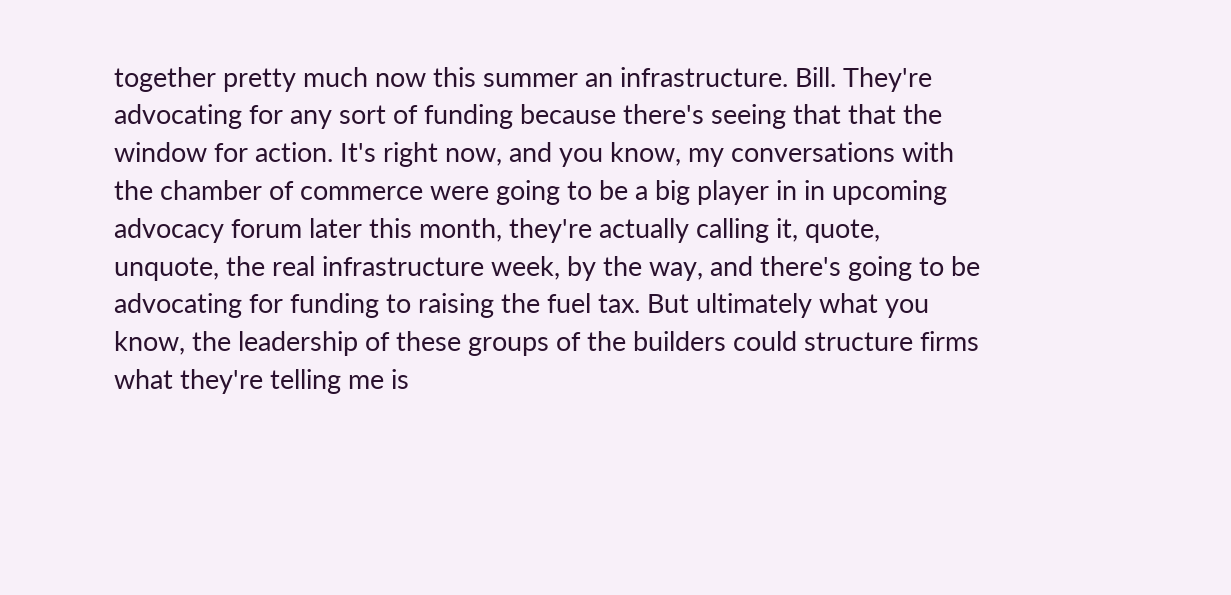together pretty much now this summer an infrastructure. Bill. They're advocating for any sort of funding because there's seeing that that the window for action. It's right now, and you know, my conversations with the chamber of commerce were going to be a big player in in upcoming advocacy forum later this month, they're actually calling it, quote, unquote, the real infrastructure week, by the way, and there's going to be advocating for funding to raising the fuel tax. But ultimately what you know, the leadership of these groups of the builders could structure firms what they're telling me is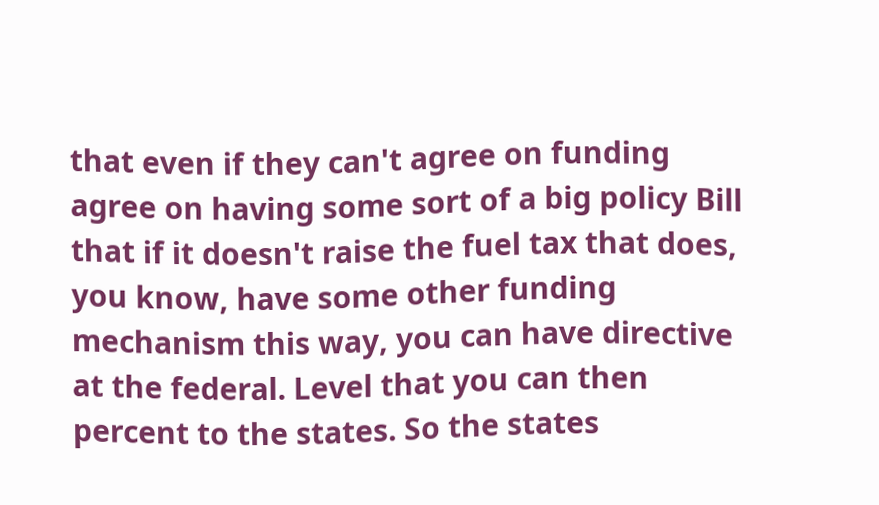that even if they can't agree on funding agree on having some sort of a big policy Bill that if it doesn't raise the fuel tax that does, you know, have some other funding mechanism this way, you can have directive at the federal. Level that you can then percent to the states. So the states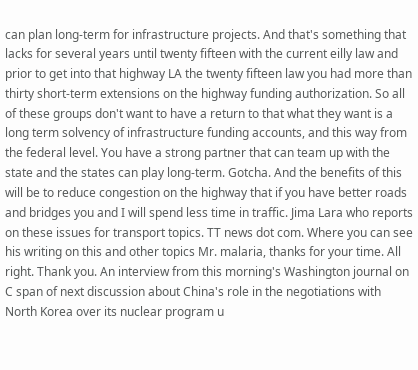can plan long-term for infrastructure projects. And that's something that lacks for several years until twenty fifteen with the current eilly law and prior to get into that highway LA the twenty fifteen law you had more than thirty short-term extensions on the highway funding authorization. So all of these groups don't want to have a return to that what they want is a long term solvency of infrastructure funding accounts, and this way from the federal level. You have a strong partner that can team up with the state and the states can play long-term. Gotcha. And the benefits of this will be to reduce congestion on the highway that if you have better roads and bridges you and I will spend less time in traffic. Jima Lara who reports on these issues for transport topics. TT news dot com. Where you can see his writing on this and other topics Mr. malaria, thanks for your time. All right. Thank you. An interview from this morning's Washington journal on C span of next discussion about China's role in the negotiations with North Korea over its nuclear program u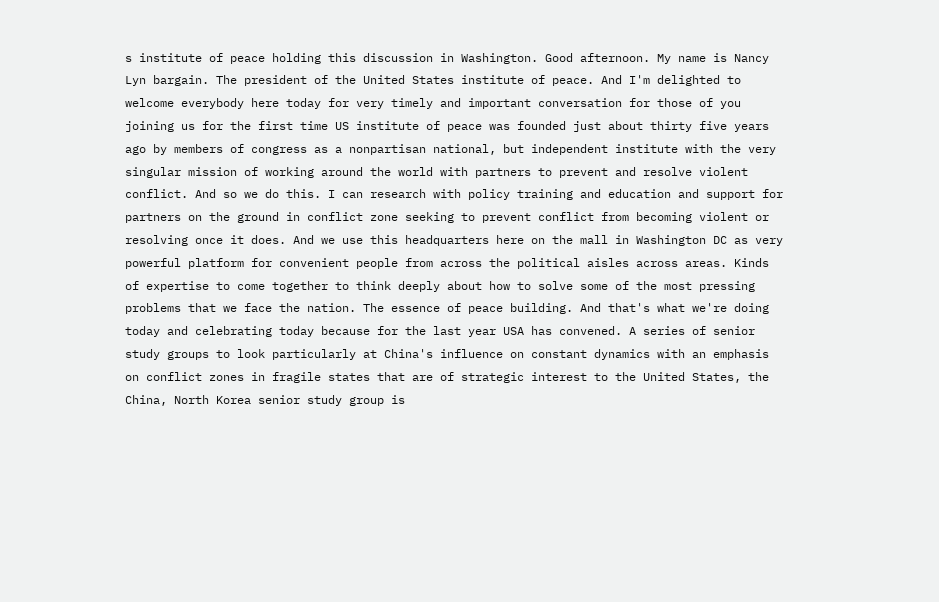s institute of peace holding this discussion in Washington. Good afternoon. My name is Nancy Lyn bargain. The president of the United States institute of peace. And I'm delighted to welcome everybody here today for very timely and important conversation for those of you joining us for the first time US institute of peace was founded just about thirty five years ago by members of congress as a nonpartisan national, but independent institute with the very singular mission of working around the world with partners to prevent and resolve violent conflict. And so we do this. I can research with policy training and education and support for partners on the ground in conflict zone seeking to prevent conflict from becoming violent or resolving once it does. And we use this headquarters here on the mall in Washington DC as very powerful platform for convenient people from across the political aisles across areas. Kinds of expertise to come together to think deeply about how to solve some of the most pressing problems that we face the nation. The essence of peace building. And that's what we're doing today and celebrating today because for the last year USA has convened. A series of senior study groups to look particularly at China's influence on constant dynamics with an emphasis on conflict zones in fragile states that are of strategic interest to the United States, the China, North Korea senior study group is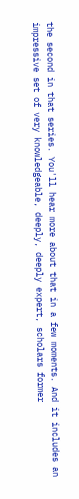the second in that series. You'll hear more about that in a few moments. And it includes an impressive set of very knowledgeable, deeply, deeply expert, scholars former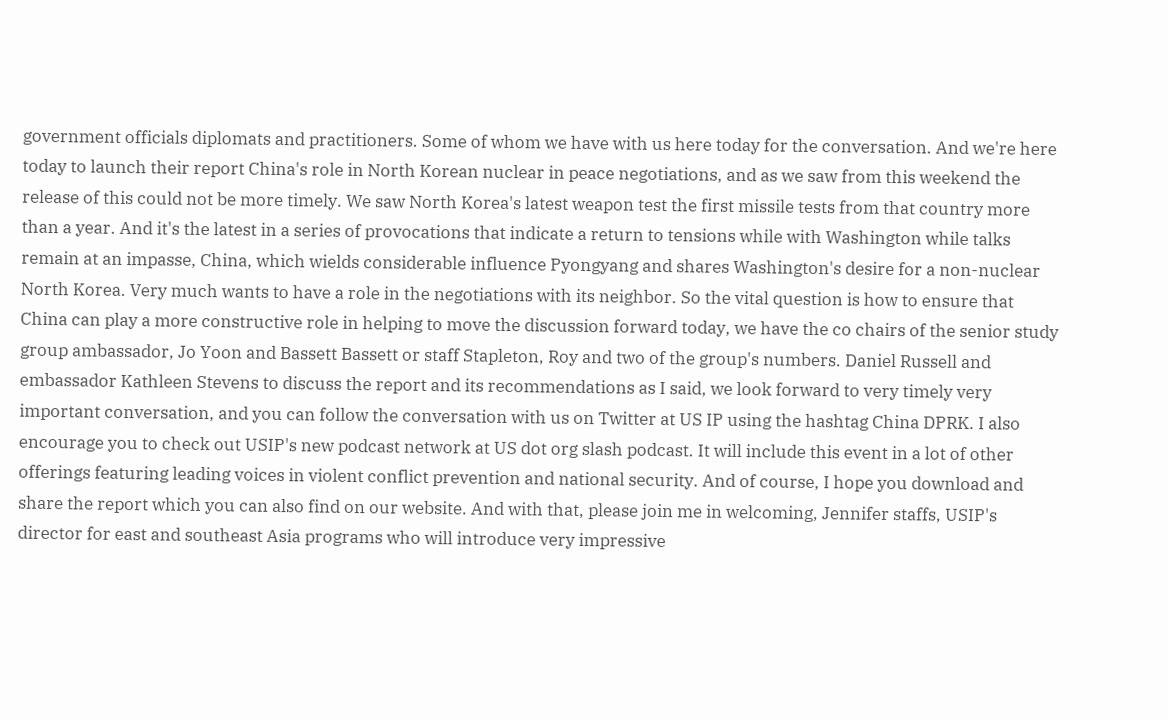government officials diplomats and practitioners. Some of whom we have with us here today for the conversation. And we're here today to launch their report China's role in North Korean nuclear in peace negotiations, and as we saw from this weekend the release of this could not be more timely. We saw North Korea's latest weapon test the first missile tests from that country more than a year. And it's the latest in a series of provocations that indicate a return to tensions while with Washington while talks remain at an impasse, China, which wields considerable influence Pyongyang and shares Washington's desire for a non-nuclear North Korea. Very much wants to have a role in the negotiations with its neighbor. So the vital question is how to ensure that China can play a more constructive role in helping to move the discussion forward today, we have the co chairs of the senior study group ambassador, Jo Yoon and Bassett Bassett or staff Stapleton, Roy and two of the group's numbers. Daniel Russell and embassador Kathleen Stevens to discuss the report and its recommendations as I said, we look forward to very timely very important conversation, and you can follow the conversation with us on Twitter at US IP using the hashtag China DPRK. I also encourage you to check out USIP's new podcast network at US dot org slash podcast. It will include this event in a lot of other offerings featuring leading voices in violent conflict prevention and national security. And of course, I hope you download and share the report which you can also find on our website. And with that, please join me in welcoming, Jennifer staffs, USIP's director for east and southeast Asia programs who will introduce very impressive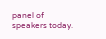panel of speakers today.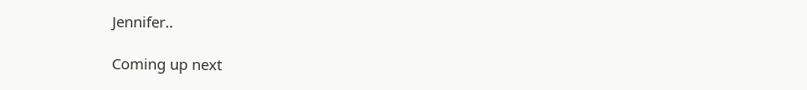Jennifer..

Coming up next